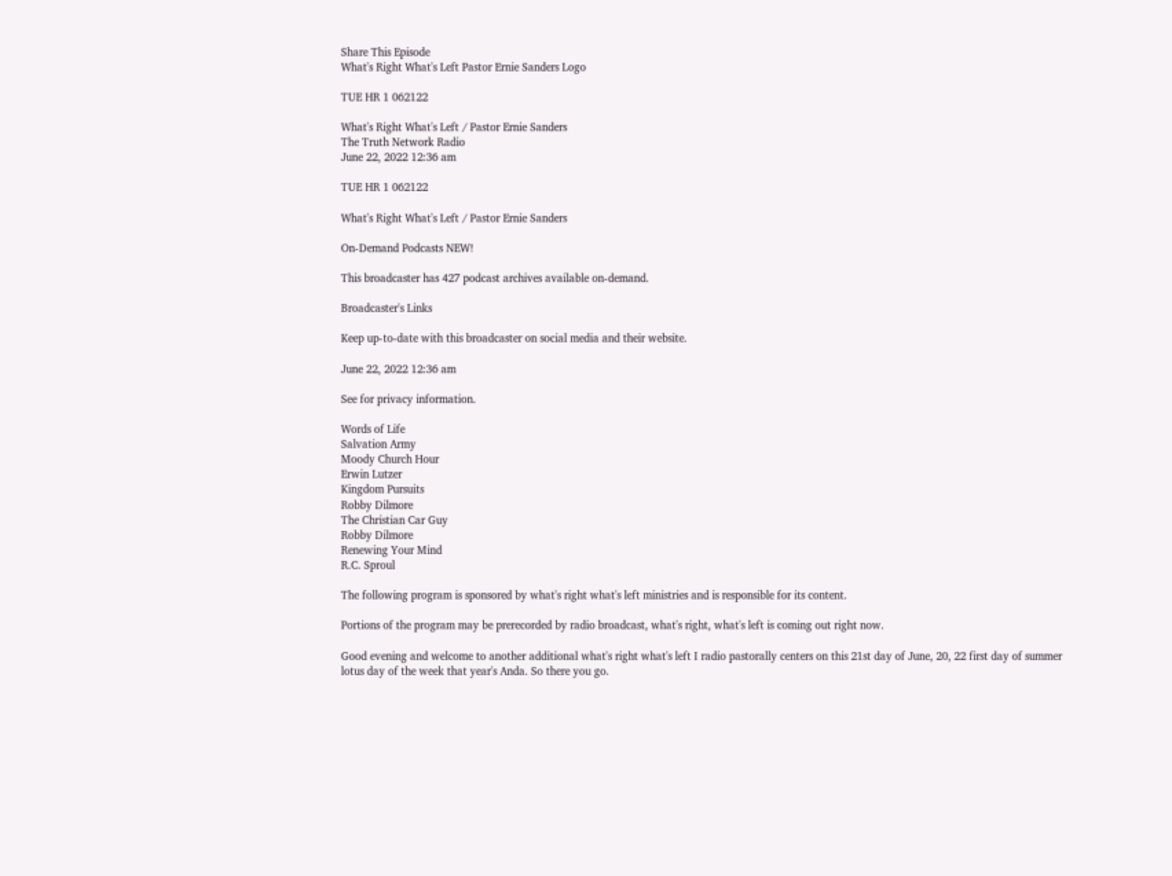Share This Episode
What's Right What's Left Pastor Ernie Sanders Logo

TUE HR 1 062122

What's Right What's Left / Pastor Ernie Sanders
The Truth Network Radio
June 22, 2022 12:36 am

TUE HR 1 062122

What's Right What's Left / Pastor Ernie Sanders

On-Demand Podcasts NEW!

This broadcaster has 427 podcast archives available on-demand.

Broadcaster's Links

Keep up-to-date with this broadcaster on social media and their website.

June 22, 2022 12:36 am

See for privacy information.

Words of Life
Salvation Army
Moody Church Hour
Erwin Lutzer
Kingdom Pursuits
Robby Dilmore
The Christian Car Guy
Robby Dilmore
Renewing Your Mind
R.C. Sproul

The following program is sponsored by what's right what's left ministries and is responsible for its content.

Portions of the program may be prerecorded by radio broadcast, what's right, what's left is coming out right now.

Good evening and welcome to another additional what's right what's left I radio pastorally centers on this 21st day of June, 20, 22 first day of summer lotus day of the week that year's Anda. So there you go.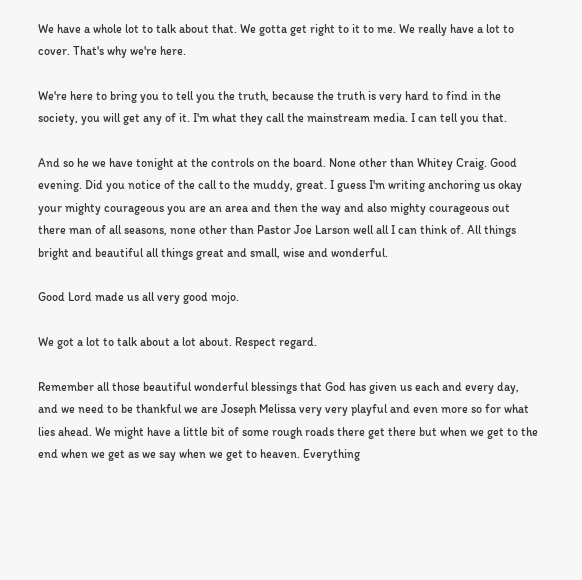We have a whole lot to talk about that. We gotta get right to it to me. We really have a lot to cover. That's why we're here.

We're here to bring you to tell you the truth, because the truth is very hard to find in the society, you will get any of it. I'm what they call the mainstream media. I can tell you that.

And so he we have tonight at the controls on the board. None other than Whitey Craig. Good evening. Did you notice of the call to the muddy, great. I guess I'm writing anchoring us okay your mighty courageous you are an area and then the way and also mighty courageous out there man of all seasons, none other than Pastor Joe Larson well all I can think of. All things bright and beautiful all things great and small, wise and wonderful.

Good Lord made us all very good mojo.

We got a lot to talk about a lot about. Respect regard.

Remember all those beautiful wonderful blessings that God has given us each and every day, and we need to be thankful we are Joseph Melissa very very playful and even more so for what lies ahead. We might have a little bit of some rough roads there get there but when we get to the end when we get as we say when we get to heaven. Everything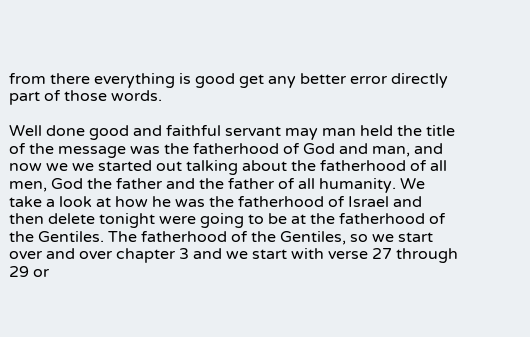from there everything is good get any better error directly part of those words.

Well done good and faithful servant may man held the title of the message was the fatherhood of God and man, and now we we started out talking about the fatherhood of all men, God the father and the father of all humanity. We take a look at how he was the fatherhood of Israel and then delete tonight were going to be at the fatherhood of the Gentiles. The fatherhood of the Gentiles, so we start over and over chapter 3 and we start with verse 27 through 29 or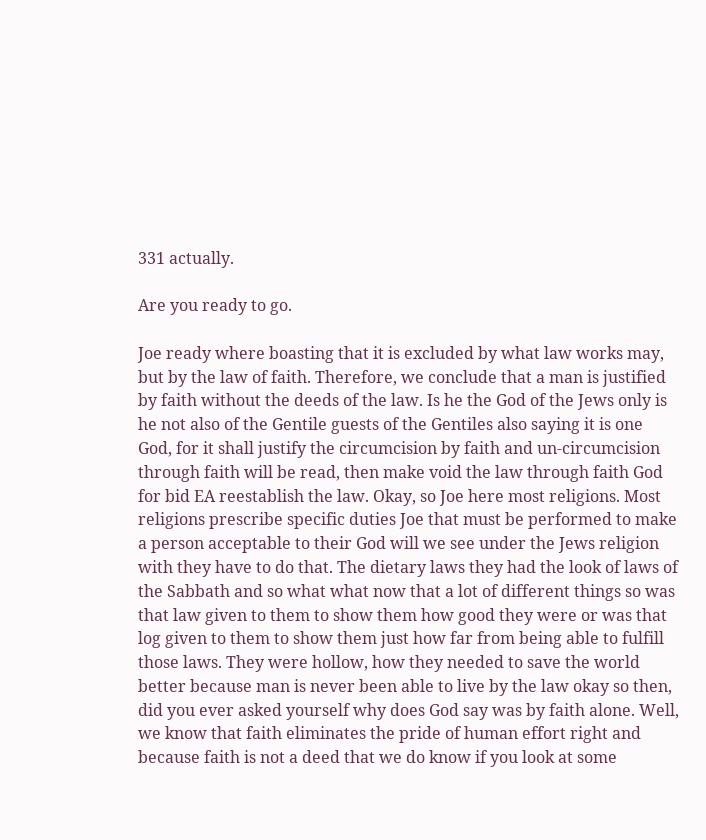331 actually.

Are you ready to go.

Joe ready where boasting that it is excluded by what law works may, but by the law of faith. Therefore, we conclude that a man is justified by faith without the deeds of the law. Is he the God of the Jews only is he not also of the Gentile guests of the Gentiles also saying it is one God, for it shall justify the circumcision by faith and un-circumcision through faith will be read, then make void the law through faith God for bid EA reestablish the law. Okay, so Joe here most religions. Most religions prescribe specific duties Joe that must be performed to make a person acceptable to their God will we see under the Jews religion with they have to do that. The dietary laws they had the look of laws of the Sabbath and so what what now that a lot of different things so was that law given to them to show them how good they were or was that log given to them to show them just how far from being able to fulfill those laws. They were hollow, how they needed to save the world better because man is never been able to live by the law okay so then, did you ever asked yourself why does God say was by faith alone. Well, we know that faith eliminates the pride of human effort right and because faith is not a deed that we do know if you look at some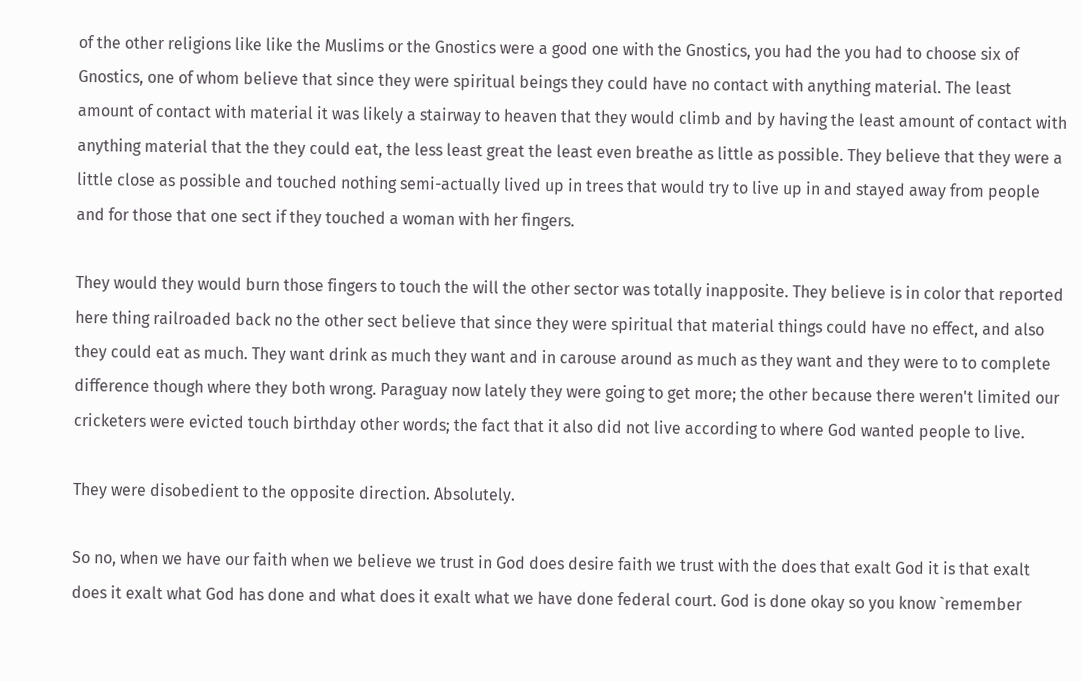of the other religions like like the Muslims or the Gnostics were a good one with the Gnostics, you had the you had to choose six of Gnostics, one of whom believe that since they were spiritual beings they could have no contact with anything material. The least amount of contact with material it was likely a stairway to heaven that they would climb and by having the least amount of contact with anything material that the they could eat, the less least great the least even breathe as little as possible. They believe that they were a little close as possible and touched nothing semi-actually lived up in trees that would try to live up in and stayed away from people and for those that one sect if they touched a woman with her fingers.

They would they would burn those fingers to touch the will the other sector was totally inapposite. They believe is in color that reported here thing railroaded back no the other sect believe that since they were spiritual that material things could have no effect, and also they could eat as much. They want drink as much they want and in carouse around as much as they want and they were to to complete difference though where they both wrong. Paraguay now lately they were going to get more; the other because there weren't limited our cricketers were evicted touch birthday other words; the fact that it also did not live according to where God wanted people to live.

They were disobedient to the opposite direction. Absolutely.

So no, when we have our faith when we believe we trust in God does desire faith we trust with the does that exalt God it is that exalt does it exalt what God has done and what does it exalt what we have done federal court. God is done okay so you know `remember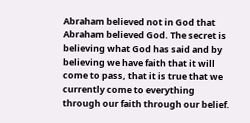Abraham believed not in God that Abraham believed God. The secret is believing what God has said and by believing we have faith that it will come to pass, that it is true that we currently come to everything through our faith through our belief.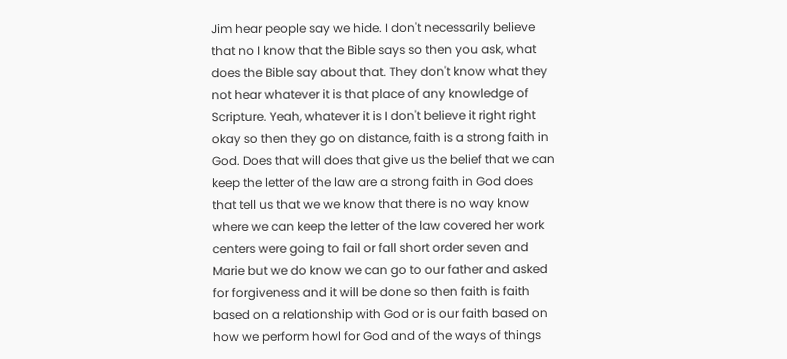Jim hear people say we hide. I don't necessarily believe that no I know that the Bible says so then you ask, what does the Bible say about that. They don't know what they not hear whatever it is that place of any knowledge of Scripture. Yeah, whatever it is I don't believe it right right okay so then they go on distance, faith is a strong faith in God. Does that will does that give us the belief that we can keep the letter of the law are a strong faith in God does that tell us that we we know that there is no way know where we can keep the letter of the law covered her work centers were going to fail or fall short order seven and Marie but we do know we can go to our father and asked for forgiveness and it will be done so then faith is faith based on a relationship with God or is our faith based on how we perform howl for God and of the ways of things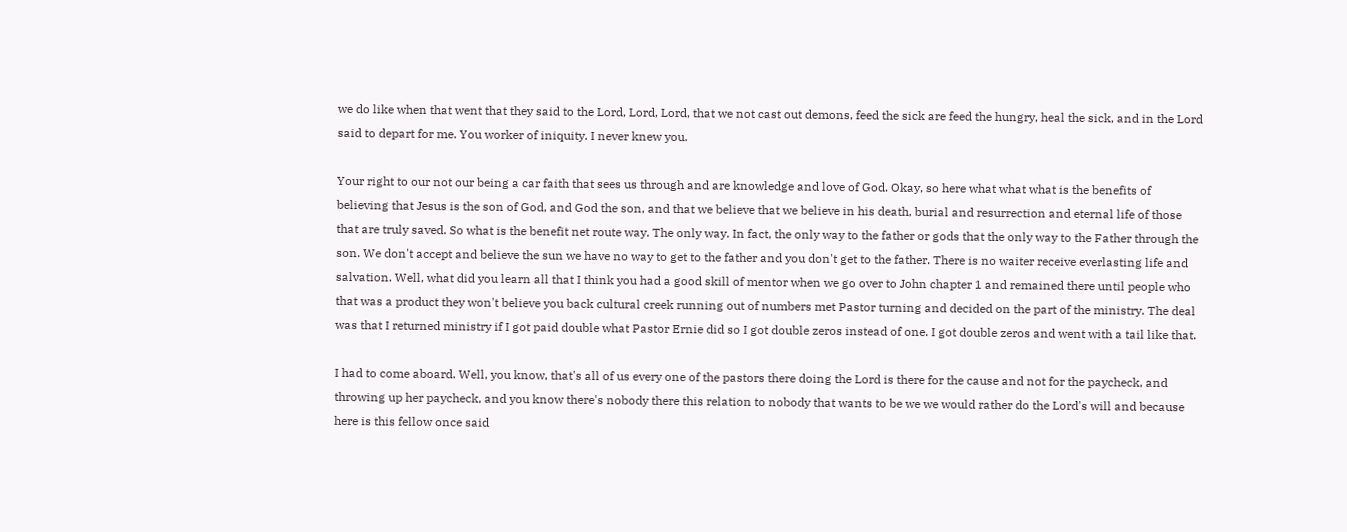we do like when that went that they said to the Lord, Lord, Lord, that we not cast out demons, feed the sick are feed the hungry, heal the sick, and in the Lord said to depart for me. You worker of iniquity. I never knew you.

Your right to our not our being a car faith that sees us through and are knowledge and love of God. Okay, so here what what what is the benefits of believing that Jesus is the son of God, and God the son, and that we believe that we believe in his death, burial and resurrection and eternal life of those that are truly saved. So what is the benefit net route way. The only way. In fact, the only way to the father or gods that the only way to the Father through the son. We don't accept and believe the sun we have no way to get to the father and you don't get to the father. There is no waiter receive everlasting life and salvation. Well, what did you learn all that I think you had a good skill of mentor when we go over to John chapter 1 and remained there until people who that was a product they won't believe you back cultural creek running out of numbers met Pastor turning and decided on the part of the ministry. The deal was that I returned ministry if I got paid double what Pastor Ernie did so I got double zeros instead of one. I got double zeros and went with a tail like that.

I had to come aboard. Well, you know, that's all of us every one of the pastors there doing the Lord is there for the cause and not for the paycheck, and throwing up her paycheck, and you know there's nobody there this relation to nobody that wants to be we we would rather do the Lord's will and because here is this fellow once said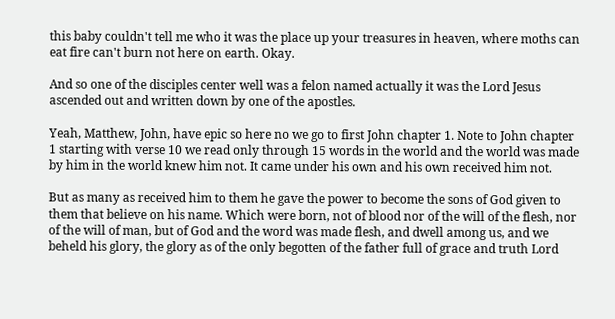this baby couldn't tell me who it was the place up your treasures in heaven, where moths can eat fire can't burn not here on earth. Okay.

And so one of the disciples center well was a felon named actually it was the Lord Jesus ascended out and written down by one of the apostles.

Yeah, Matthew, John, have epic so here no we go to first John chapter 1. Note to John chapter 1 starting with verse 10 we read only through 15 words in the world and the world was made by him in the world knew him not. It came under his own and his own received him not.

But as many as received him to them he gave the power to become the sons of God given to them that believe on his name. Which were born, not of blood nor of the will of the flesh, nor of the will of man, but of God and the word was made flesh, and dwell among us, and we beheld his glory, the glory as of the only begotten of the father full of grace and truth Lord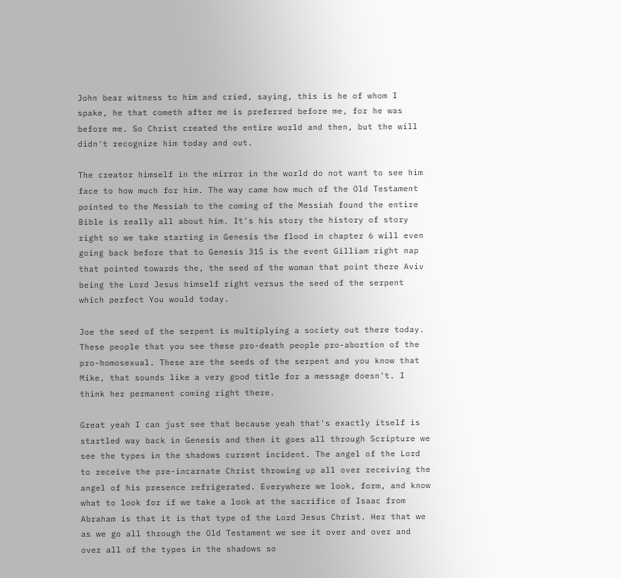John bear witness to him and cried, saying, this is he of whom I spake, he that cometh after me is preferred before me, for he was before me. So Christ created the entire world and then, but the will didn't recognize him today and out.

The creator himself in the mirror in the world do not want to see him face to how much for him. The way came how much of the Old Testament pointed to the Messiah to the coming of the Messiah found the entire Bible is really all about him. It's his story the history of story right so we take starting in Genesis the flood in chapter 6 will even going back before that to Genesis 315 is the event Gilliam right nap that pointed towards the, the seed of the woman that point there Aviv being the Lord Jesus himself right versus the seed of the serpent which perfect You would today.

Joe the seed of the serpent is multiplying a society out there today. These people that you see these pro-death people pro-abortion of the pro-homosexual. These are the seeds of the serpent and you know that Mike, that sounds like a very good title for a message doesn't. I think her permanent coming right there.

Great yeah I can just see that because yeah that's exactly itself is startled way back in Genesis and then it goes all through Scripture we see the types in the shadows current incident. The angel of the Lord to receive the pre-incarnate Christ throwing up all over receiving the angel of his presence refrigerated. Everywhere we look, form, and know what to look for if we take a look at the sacrifice of Isaac from Abraham is that it is that type of the Lord Jesus Christ. Her that we as we go all through the Old Testament we see it over and over and over all of the types in the shadows so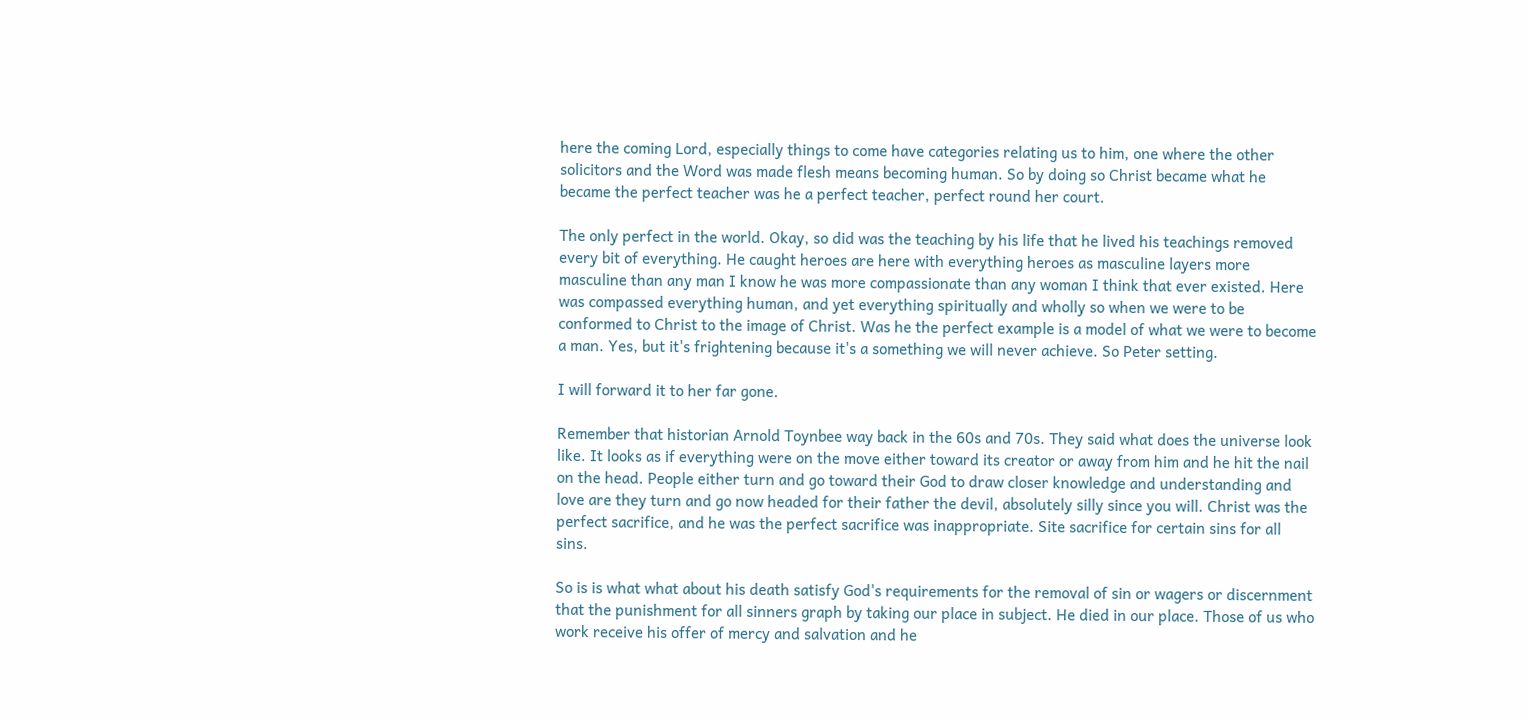here the coming Lord, especially things to come have categories relating us to him, one where the other solicitors and the Word was made flesh means becoming human. So by doing so Christ became what he became the perfect teacher was he a perfect teacher, perfect round her court.

The only perfect in the world. Okay, so did was the teaching by his life that he lived his teachings removed every bit of everything. He caught heroes are here with everything heroes as masculine layers more masculine than any man I know he was more compassionate than any woman I think that ever existed. Here was compassed everything human, and yet everything spiritually and wholly so when we were to be conformed to Christ to the image of Christ. Was he the perfect example is a model of what we were to become a man. Yes, but it's frightening because it's a something we will never achieve. So Peter setting.

I will forward it to her far gone.

Remember that historian Arnold Toynbee way back in the 60s and 70s. They said what does the universe look like. It looks as if everything were on the move either toward its creator or away from him and he hit the nail on the head. People either turn and go toward their God to draw closer knowledge and understanding and love are they turn and go now headed for their father the devil, absolutely silly since you will. Christ was the perfect sacrifice, and he was the perfect sacrifice was inappropriate. Site sacrifice for certain sins for all sins.

So is is what what about his death satisfy God's requirements for the removal of sin or wagers or discernment that the punishment for all sinners graph by taking our place in subject. He died in our place. Those of us who work receive his offer of mercy and salvation and he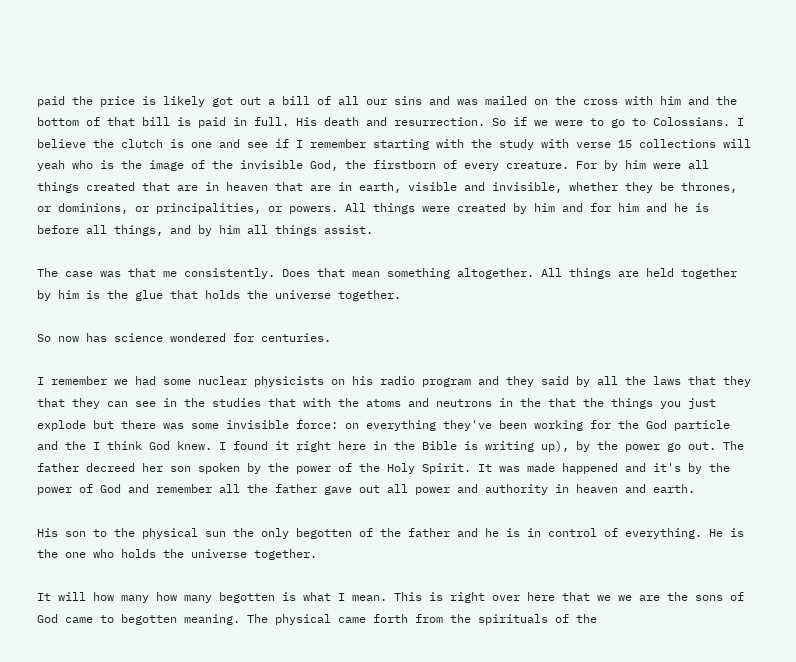paid the price is likely got out a bill of all our sins and was mailed on the cross with him and the bottom of that bill is paid in full. His death and resurrection. So if we were to go to Colossians. I believe the clutch is one and see if I remember starting with the study with verse 15 collections will yeah who is the image of the invisible God, the firstborn of every creature. For by him were all things created that are in heaven that are in earth, visible and invisible, whether they be thrones, or dominions, or principalities, or powers. All things were created by him and for him and he is before all things, and by him all things assist.

The case was that me consistently. Does that mean something altogether. All things are held together by him is the glue that holds the universe together.

So now has science wondered for centuries.

I remember we had some nuclear physicists on his radio program and they said by all the laws that they that they can see in the studies that with the atoms and neutrons in the that the things you just explode but there was some invisible force: on everything they've been working for the God particle and the I think God knew. I found it right here in the Bible is writing up), by the power go out. The father decreed her son spoken by the power of the Holy Spirit. It was made happened and it's by the power of God and remember all the father gave out all power and authority in heaven and earth.

His son to the physical sun the only begotten of the father and he is in control of everything. He is the one who holds the universe together.

It will how many how many begotten is what I mean. This is right over here that we we are the sons of God came to begotten meaning. The physical came forth from the spirituals of the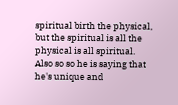spiritual birth the physical, but the spiritual is all the physical is all spiritual. Also so so he is saying that he's unique and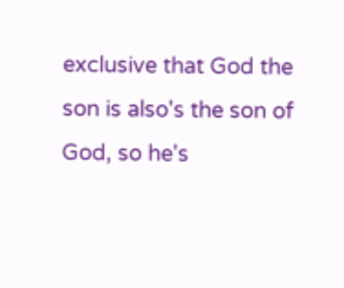exclusive that God the son is also's the son of God, so he's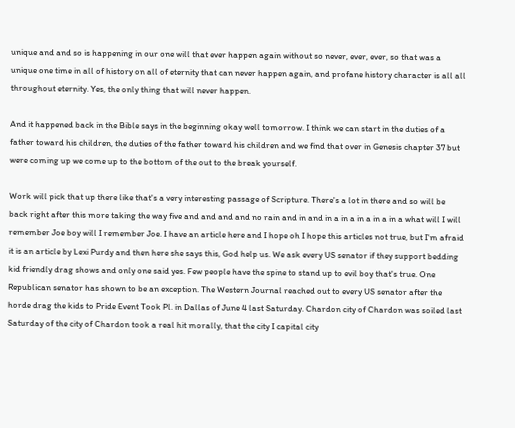unique and and so is happening in our one will that ever happen again without so never, ever, ever, so that was a unique one time in all of history on all of eternity that can never happen again, and profane history character is all all throughout eternity. Yes, the only thing that will never happen.

And it happened back in the Bible says in the beginning okay well tomorrow. I think we can start in the duties of a father toward his children, the duties of the father toward his children and we find that over in Genesis chapter 37 but were coming up we come up to the bottom of the out to the break yourself.

Work will pick that up there like that's a very interesting passage of Scripture. There's a lot in there and so will be back right after this more taking the way five and and and and no rain and in and in a in a in a in a in a what will I will remember Joe boy will I remember Joe. I have an article here and I hope oh I hope this articles not true, but I'm afraid it is an article by Lexi Purdy and then here she says this, God help us. We ask every US senator if they support bedding kid friendly drag shows and only one said yes. Few people have the spine to stand up to evil boy that's true. One Republican senator has shown to be an exception. The Western Journal reached out to every US senator after the horde drag the kids to Pride Event Took Pl. in Dallas of June 4 last Saturday. Chardon city of Chardon was soiled last Saturday of the city of Chardon took a real hit morally, that the city I capital city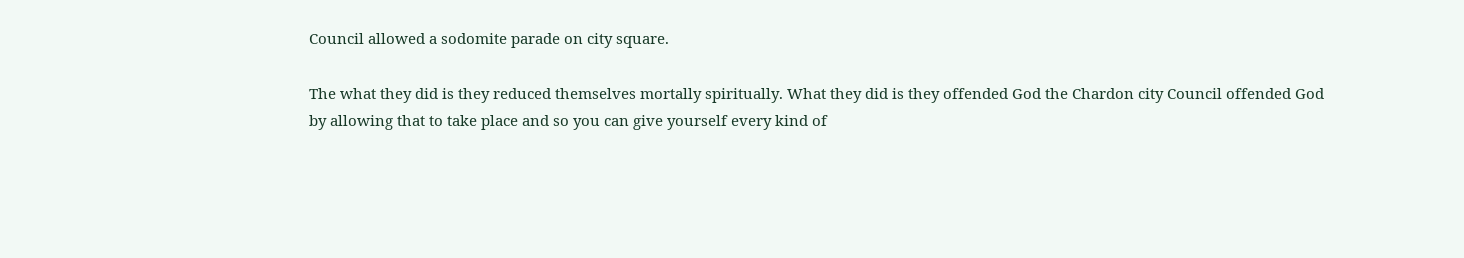Council allowed a sodomite parade on city square.

The what they did is they reduced themselves mortally spiritually. What they did is they offended God the Chardon city Council offended God by allowing that to take place and so you can give yourself every kind of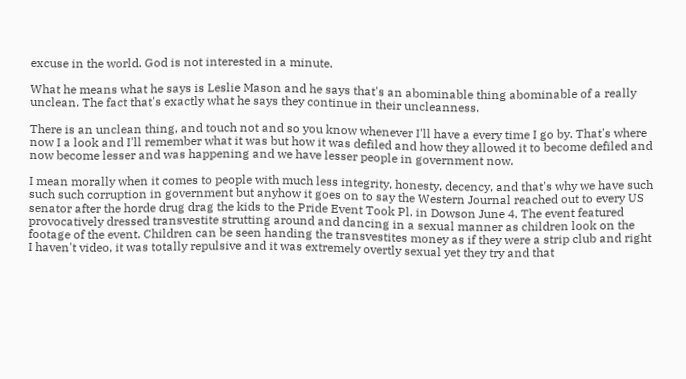excuse in the world. God is not interested in a minute.

What he means what he says is Leslie Mason and he says that's an abominable thing abominable of a really unclean. The fact that's exactly what he says they continue in their uncleanness.

There is an unclean thing, and touch not and so you know whenever I'll have a every time I go by. That's where now I a look and I'll remember what it was but how it was defiled and how they allowed it to become defiled and now become lesser and was happening and we have lesser people in government now.

I mean morally when it comes to people with much less integrity, honesty, decency, and that's why we have such such such corruption in government but anyhow it goes on to say the Western Journal reached out to every US senator after the horde drug drag the kids to the Pride Event Took Pl. in Dowson June 4. The event featured provocatively dressed transvestite strutting around and dancing in a sexual manner as children look on the footage of the event. Children can be seen handing the transvestites money as if they were a strip club and right I haven't video, it was totally repulsive and it was extremely overtly sexual yet they try and that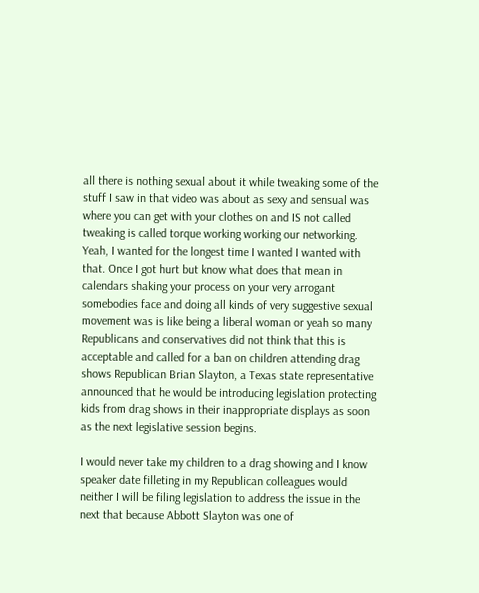all there is nothing sexual about it while tweaking some of the stuff I saw in that video was about as sexy and sensual was where you can get with your clothes on and IS not called tweaking is called torque working working our networking. Yeah, I wanted for the longest time I wanted I wanted with that. Once I got hurt but know what does that mean in calendars shaking your process on your very arrogant somebodies face and doing all kinds of very suggestive sexual movement was is like being a liberal woman or yeah so many Republicans and conservatives did not think that this is acceptable and called for a ban on children attending drag shows Republican Brian Slayton, a Texas state representative announced that he would be introducing legislation protecting kids from drag shows in their inappropriate displays as soon as the next legislative session begins.

I would never take my children to a drag showing and I know speaker date filleting in my Republican colleagues would neither I will be filing legislation to address the issue in the next that because Abbott Slayton was one of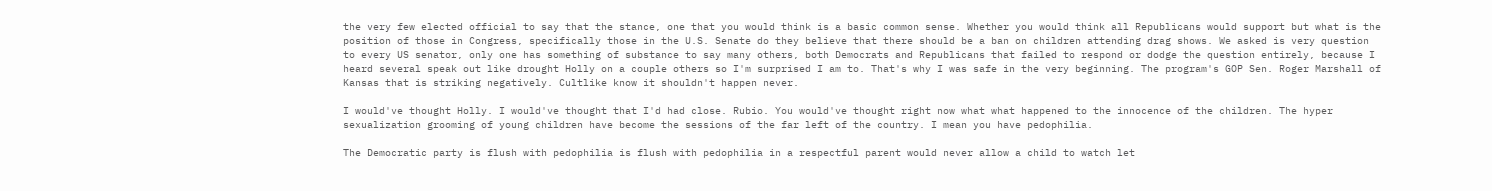the very few elected official to say that the stance, one that you would think is a basic common sense. Whether you would think all Republicans would support but what is the position of those in Congress, specifically those in the U.S. Senate do they believe that there should be a ban on children attending drag shows. We asked is very question to every US senator, only one has something of substance to say many others, both Democrats and Republicans that failed to respond or dodge the question entirely, because I heard several speak out like drought Holly on a couple others so I'm surprised I am to. That's why I was safe in the very beginning. The program's GOP Sen. Roger Marshall of Kansas that is striking negatively. Cultlike know it shouldn't happen never.

I would've thought Holly. I would've thought that I'd had close. Rubio. You would've thought right now what what happened to the innocence of the children. The hyper sexualization grooming of young children have become the sessions of the far left of the country. I mean you have pedophilia.

The Democratic party is flush with pedophilia is flush with pedophilia in a respectful parent would never allow a child to watch let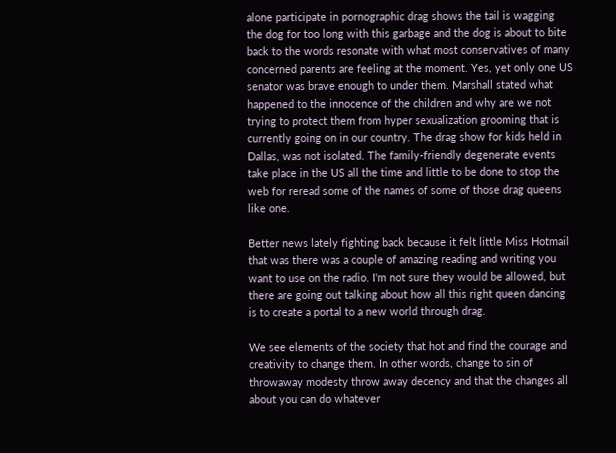alone participate in pornographic drag shows the tail is wagging the dog for too long with this garbage and the dog is about to bite back to the words resonate with what most conservatives of many concerned parents are feeling at the moment. Yes, yet only one US senator was brave enough to under them. Marshall stated what happened to the innocence of the children and why are we not trying to protect them from hyper sexualization grooming that is currently going on in our country. The drag show for kids held in Dallas, was not isolated. The family-friendly degenerate events take place in the US all the time and little to be done to stop the web for reread some of the names of some of those drag queens like one.

Better news lately fighting back because it felt little Miss Hotmail that was there was a couple of amazing reading and writing you want to use on the radio. I'm not sure they would be allowed, but there are going out talking about how all this right queen dancing is to create a portal to a new world through drag.

We see elements of the society that hot and find the courage and creativity to change them. In other words, change to sin of throwaway modesty throw away decency and that the changes all about you can do whatever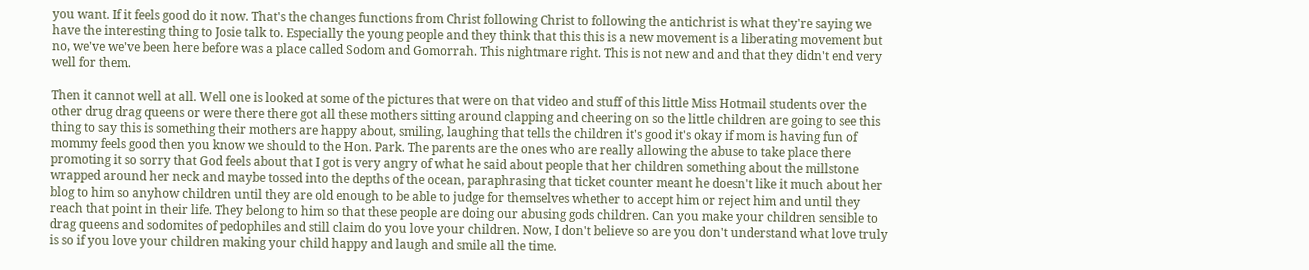you want. If it feels good do it now. That's the changes functions from Christ following Christ to following the antichrist is what they're saying we have the interesting thing to Josie talk to. Especially the young people and they think that this this is a new movement is a liberating movement but no, we've we've been here before was a place called Sodom and Gomorrah. This nightmare right. This is not new and and that they didn't end very well for them.

Then it cannot well at all. Well one is looked at some of the pictures that were on that video and stuff of this little Miss Hotmail students over the other drug drag queens or were there there got all these mothers sitting around clapping and cheering on so the little children are going to see this thing to say this is something their mothers are happy about, smiling, laughing that tells the children it's good it's okay if mom is having fun of mommy feels good then you know we should to the Hon. Park. The parents are the ones who are really allowing the abuse to take place there promoting it so sorry that God feels about that I got is very angry of what he said about people that her children something about the millstone wrapped around her neck and maybe tossed into the depths of the ocean, paraphrasing that ticket counter meant he doesn't like it much about her blog to him so anyhow children until they are old enough to be able to judge for themselves whether to accept him or reject him and until they reach that point in their life. They belong to him so that these people are doing our abusing gods children. Can you make your children sensible to drag queens and sodomites of pedophiles and still claim do you love your children. Now, I don't believe so are you don't understand what love truly is so if you love your children making your child happy and laugh and smile all the time.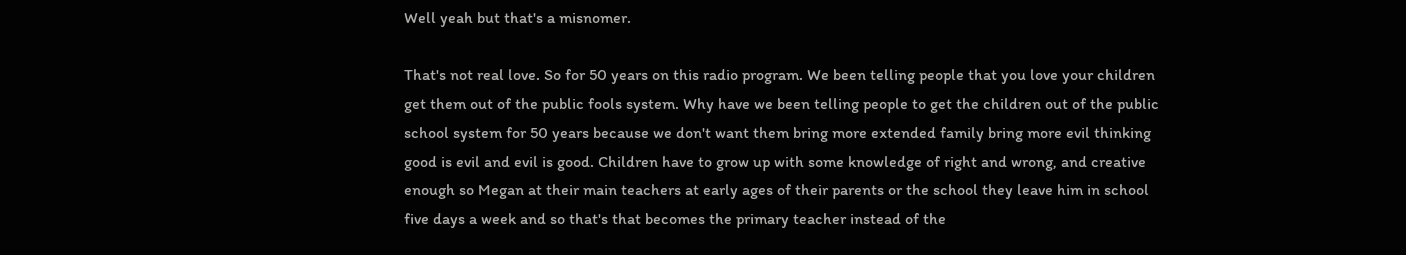Well yeah but that's a misnomer.

That's not real love. So for 50 years on this radio program. We been telling people that you love your children get them out of the public fools system. Why have we been telling people to get the children out of the public school system for 50 years because we don't want them bring more extended family bring more evil thinking good is evil and evil is good. Children have to grow up with some knowledge of right and wrong, and creative enough so Megan at their main teachers at early ages of their parents or the school they leave him in school five days a week and so that's that becomes the primary teacher instead of the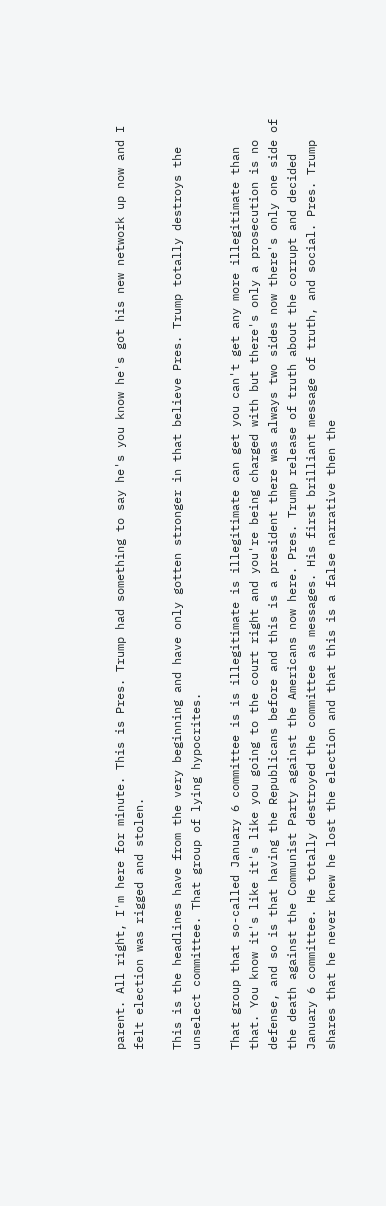parent. All right, I'm here for minute. This is Pres. Trump had something to say he's you know he's got his new network up now and I felt election was rigged and stolen.

This is the headlines have from the very beginning and have only gotten stronger in that believe Pres. Trump totally destroys the unselect committee. That group of lying hypocrites.

That group that so-called January 6 committee is is illegitimate is illegitimate can get you can't get any more illegitimate than that. You know it's like it's like you going to the court right and you're being charged with but there's only a prosecution is no defense, and so is that having the Republicans before and this is a president there was always two sides now there's only one side of the death against the Communist Party against the Americans now here. Pres. Trump release of truth about the corrupt and decided January 6 committee. He totally destroyed the committee as messages. His first brilliant message of truth, and social. Pres. Trump shares that he never knew he lost the election and that this is a false narrative then the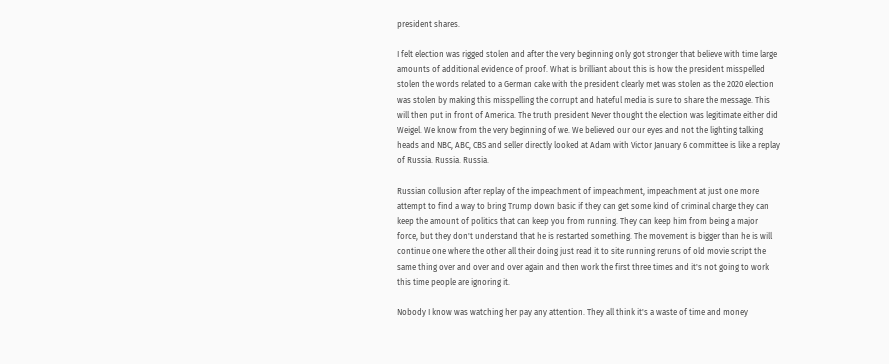president shares.

I felt election was rigged stolen and after the very beginning only got stronger that believe with time large amounts of additional evidence of proof. What is brilliant about this is how the president misspelled stolen the words related to a German cake with the president clearly met was stolen as the 2020 election was stolen by making this misspelling the corrupt and hateful media is sure to share the message. This will then put in front of America. The truth president Never thought the election was legitimate either did Weigel. We know from the very beginning of we. We believed our our eyes and not the lighting talking heads and NBC, ABC, CBS and seller directly looked at Adam with Victor January 6 committee is like a replay of Russia. Russia. Russia.

Russian collusion after replay of the impeachment of impeachment, impeachment at just one more attempt to find a way to bring Trump down basic if they can get some kind of criminal charge they can keep the amount of politics that can keep you from running. They can keep him from being a major force, but they don't understand that he is restarted something. The movement is bigger than he is will continue one where the other all their doing just read it to site running reruns of old movie script the same thing over and over and over again and then work the first three times and it's not going to work this time people are ignoring it.

Nobody I know was watching her pay any attention. They all think it's a waste of time and money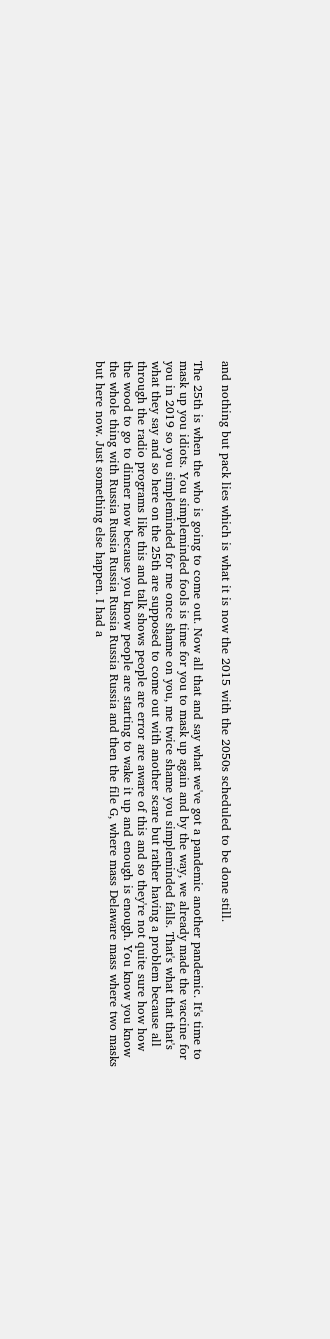and nothing but pack lies which is what it is now the 2015 with the 2050s scheduled to be done still.

The 25th is when the who is going to come out. Now all that and say what we've got a pandemic another pandemic. It's time to mask up you idiots. You simpleminded fools is time for you to mask up again and by the way, we already made the vaccine for you in 2019 so you simpleminded for me once shame on you, me twice shame you simpleminded falls. That's what that that's what they say and so here on the 25th are supposed to come out with another scare but rather having a problem because all through the radio programs like this and talk shows people are error are aware of this and so they're not quite sure how how the wood to go to dinner now because you know people are starting to wake it up and enough is enough. You know you know the whole thing with Russia Russia Russia Russia Russia Russia and then the file G, where mass Delaware mass where two masks but here now. Just something else happen. I had a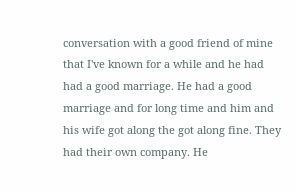conversation with a good friend of mine that I've known for a while and he had had a good marriage. He had a good marriage and for long time and him and his wife got along the got along fine. They had their own company. He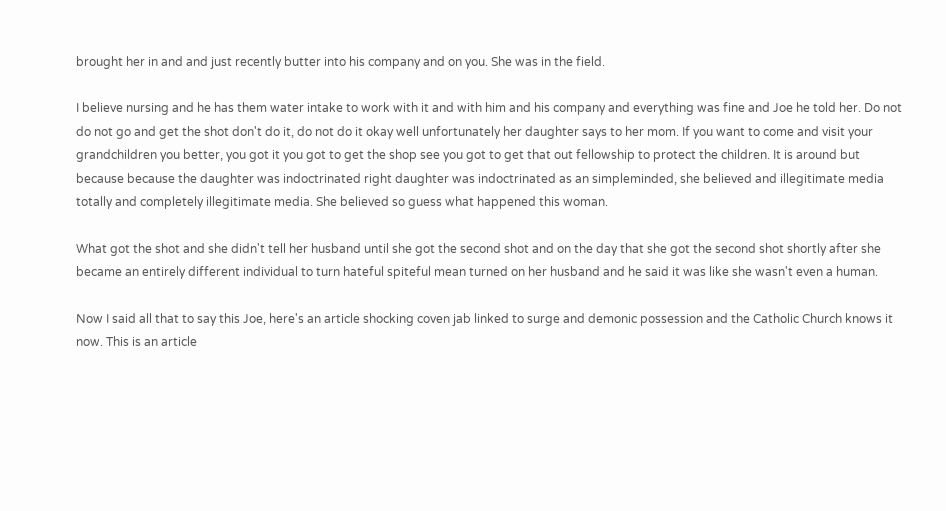brought her in and and just recently butter into his company and on you. She was in the field.

I believe nursing and he has them water intake to work with it and with him and his company and everything was fine and Joe he told her. Do not do not go and get the shot don't do it, do not do it okay well unfortunately her daughter says to her mom. If you want to come and visit your grandchildren you better, you got it you got to get the shop see you got to get that out fellowship to protect the children. It is around but because because the daughter was indoctrinated right daughter was indoctrinated as an simpleminded, she believed and illegitimate media totally and completely illegitimate media. She believed so guess what happened this woman.

What got the shot and she didn't tell her husband until she got the second shot and on the day that she got the second shot shortly after she became an entirely different individual to turn hateful spiteful mean turned on her husband and he said it was like she wasn't even a human.

Now I said all that to say this Joe, here's an article shocking coven jab linked to surge and demonic possession and the Catholic Church knows it now. This is an article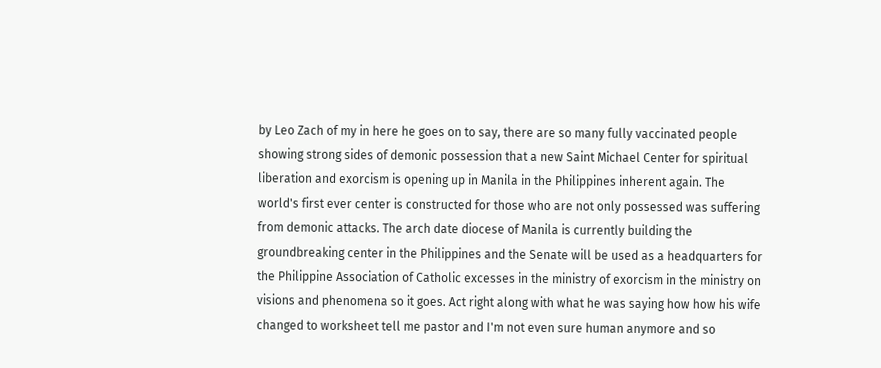by Leo Zach of my in here he goes on to say, there are so many fully vaccinated people showing strong sides of demonic possession that a new Saint Michael Center for spiritual liberation and exorcism is opening up in Manila in the Philippines inherent again. The world's first ever center is constructed for those who are not only possessed was suffering from demonic attacks. The arch date diocese of Manila is currently building the groundbreaking center in the Philippines and the Senate will be used as a headquarters for the Philippine Association of Catholic excesses in the ministry of exorcism in the ministry on visions and phenomena so it goes. Act right along with what he was saying how how his wife changed to worksheet tell me pastor and I'm not even sure human anymore and so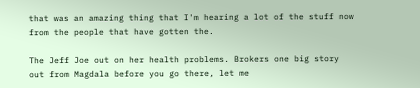that was an amazing thing that I'm hearing a lot of the stuff now from the people that have gotten the.

The Jeff Joe out on her health problems. Brokers one big story out from Magdala before you go there, let me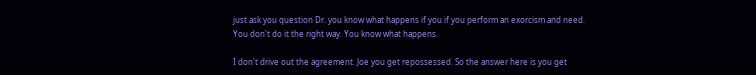just ask you question Dr. you know what happens if you if you perform an exorcism and need. You don't do it the right way. You know what happens.

I don't drive out the agreement. Joe you get repossessed. So the answer here is you get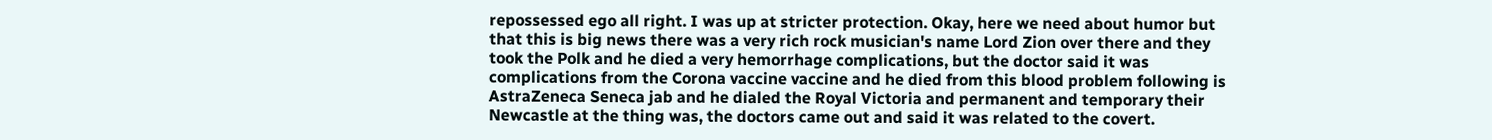repossessed ego all right. I was up at stricter protection. Okay, here we need about humor but that this is big news there was a very rich rock musician's name Lord Zion over there and they took the Polk and he died a very hemorrhage complications, but the doctor said it was complications from the Corona vaccine vaccine and he died from this blood problem following is AstraZeneca Seneca jab and he dialed the Royal Victoria and permanent and temporary their Newcastle at the thing was, the doctors came out and said it was related to the covert.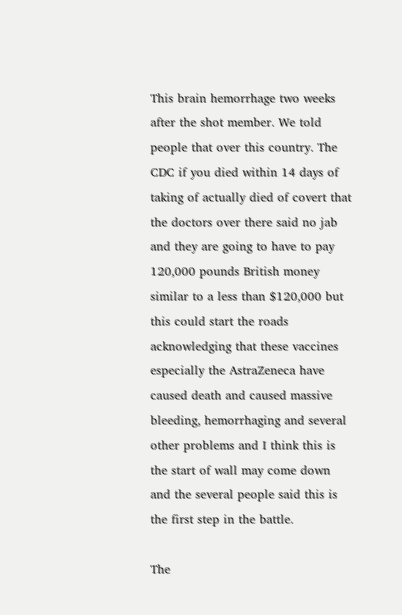This brain hemorrhage two weeks after the shot member. We told people that over this country. The CDC if you died within 14 days of taking of actually died of covert that the doctors over there said no jab and they are going to have to pay 120,000 pounds British money similar to a less than $120,000 but this could start the roads acknowledging that these vaccines especially the AstraZeneca have caused death and caused massive bleeding, hemorrhaging and several other problems and I think this is the start of wall may come down and the several people said this is the first step in the battle.

The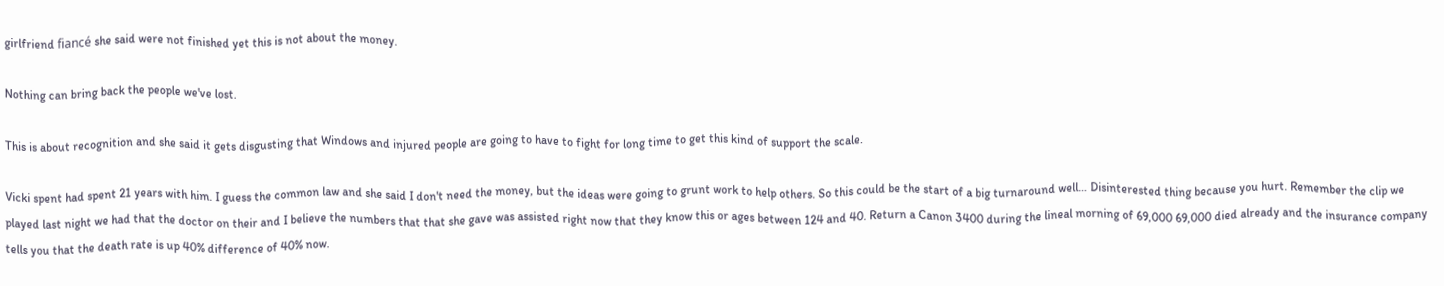girlfriend fiancé she said were not finished yet this is not about the money.

Nothing can bring back the people we've lost.

This is about recognition and she said it gets disgusting that Windows and injured people are going to have to fight for long time to get this kind of support the scale.

Vicki spent had spent 21 years with him. I guess the common law and she said I don't need the money, but the ideas were going to grunt work to help others. So this could be the start of a big turnaround well… Disinterested thing because you hurt. Remember the clip we played last night we had that the doctor on their and I believe the numbers that that she gave was assisted right now that they know this or ages between 124 and 40. Return a Canon 3400 during the lineal morning of 69,000 69,000 died already and the insurance company tells you that the death rate is up 40% difference of 40% now.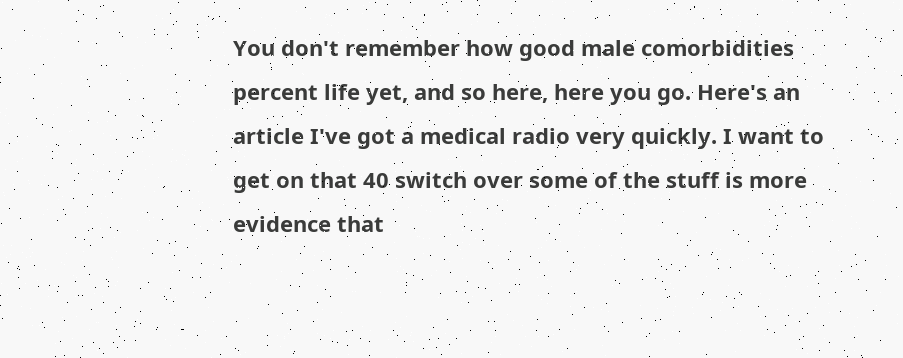You don't remember how good male comorbidities percent life yet, and so here, here you go. Here's an article I've got a medical radio very quickly. I want to get on that 40 switch over some of the stuff is more evidence that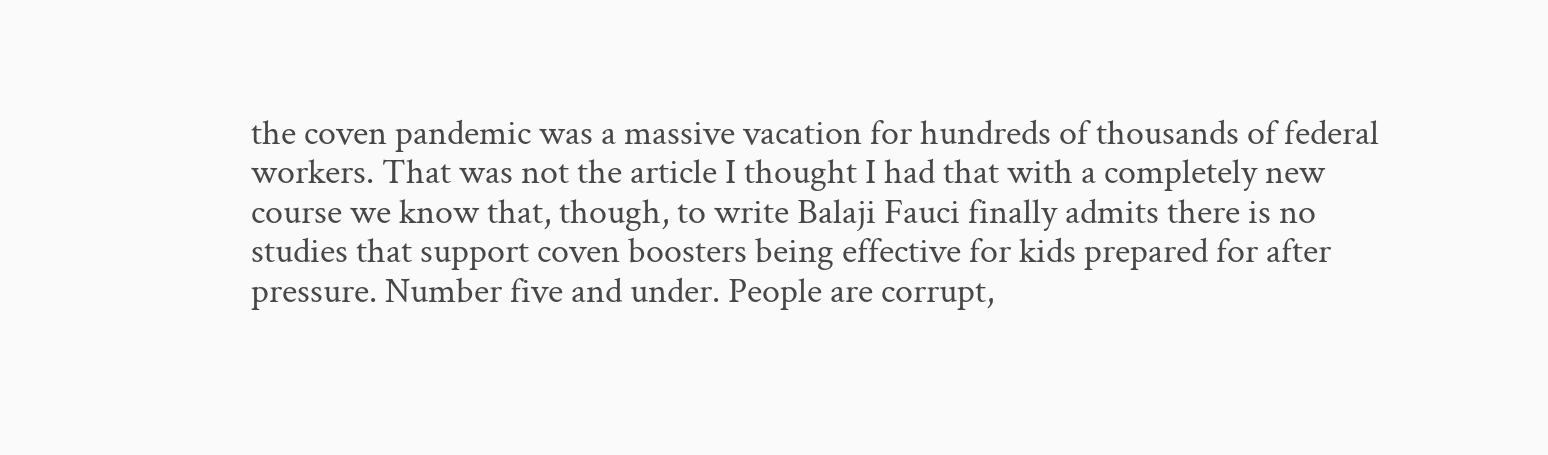the coven pandemic was a massive vacation for hundreds of thousands of federal workers. That was not the article I thought I had that with a completely new course we know that, though, to write Balaji Fauci finally admits there is no studies that support coven boosters being effective for kids prepared for after pressure. Number five and under. People are corrupt,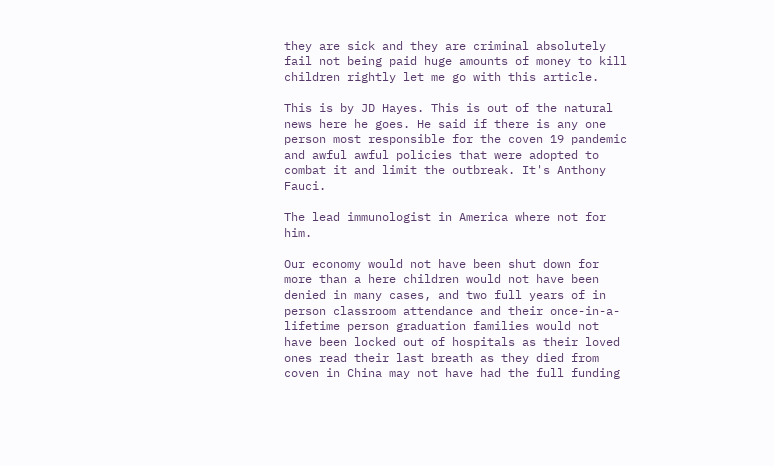they are sick and they are criminal absolutely fail not being paid huge amounts of money to kill children rightly let me go with this article.

This is by JD Hayes. This is out of the natural news here he goes. He said if there is any one person most responsible for the coven 19 pandemic and awful awful policies that were adopted to combat it and limit the outbreak. It's Anthony Fauci.

The lead immunologist in America where not for him.

Our economy would not have been shut down for more than a here children would not have been denied in many cases, and two full years of in person classroom attendance and their once-in-a-lifetime person graduation families would not have been locked out of hospitals as their loved ones read their last breath as they died from coven in China may not have had the full funding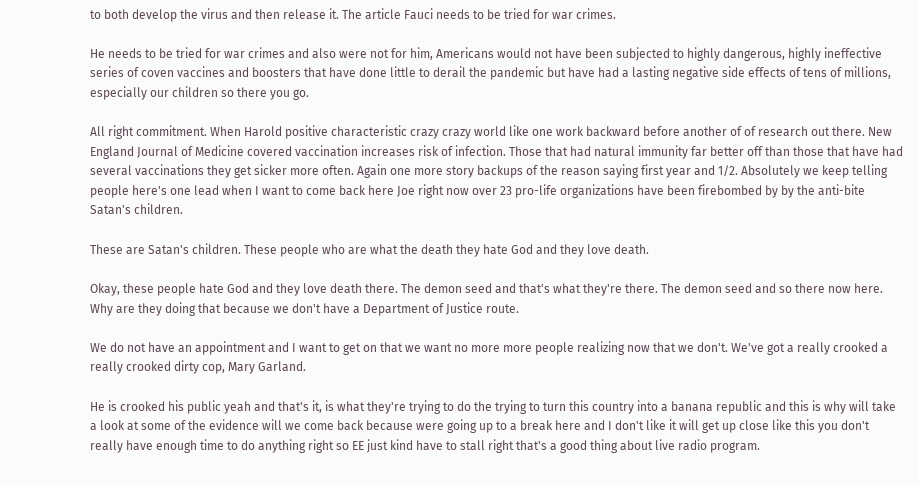to both develop the virus and then release it. The article Fauci needs to be tried for war crimes.

He needs to be tried for war crimes and also were not for him, Americans would not have been subjected to highly dangerous, highly ineffective series of coven vaccines and boosters that have done little to derail the pandemic but have had a lasting negative side effects of tens of millions, especially our children so there you go.

All right commitment. When Harold positive characteristic crazy crazy world like one work backward before another of of research out there. New England Journal of Medicine covered vaccination increases risk of infection. Those that had natural immunity far better off than those that have had several vaccinations they get sicker more often. Again one more story backups of the reason saying first year and 1/2. Absolutely we keep telling people here's one lead when I want to come back here Joe right now over 23 pro-life organizations have been firebombed by by the anti-bite Satan's children.

These are Satan's children. These people who are what the death they hate God and they love death.

Okay, these people hate God and they love death there. The demon seed and that's what they're there. The demon seed and so there now here. Why are they doing that because we don't have a Department of Justice route.

We do not have an appointment and I want to get on that we want no more more people realizing now that we don't. We've got a really crooked a really crooked dirty cop, Mary Garland.

He is crooked his public yeah and that's it, is what they're trying to do the trying to turn this country into a banana republic and this is why will take a look at some of the evidence will we come back because were going up to a break here and I don't like it will get up close like this you don't really have enough time to do anything right so EE just kind have to stall right that's a good thing about live radio program.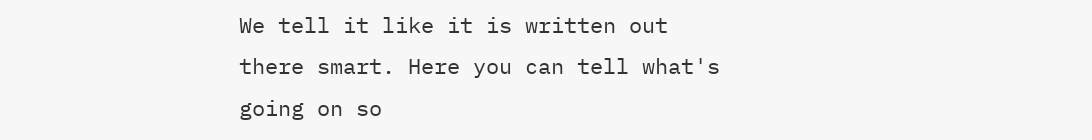We tell it like it is written out there smart. Here you can tell what's going on so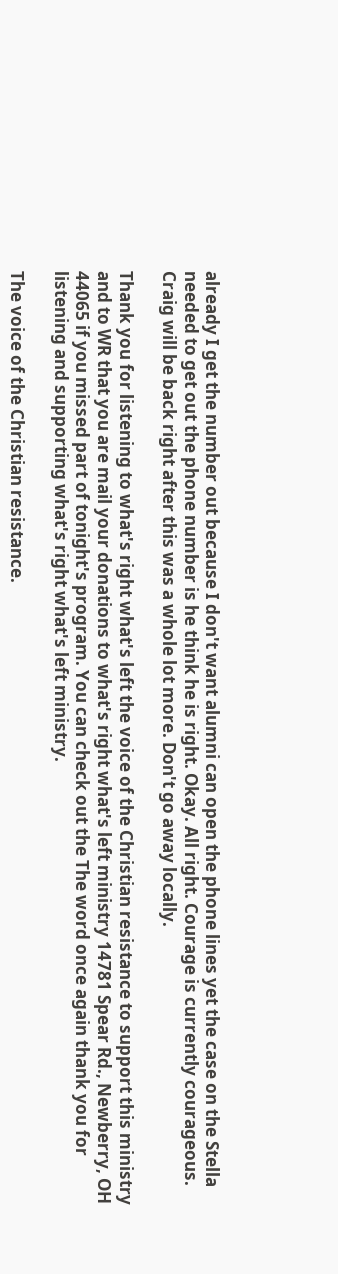already I get the number out because I don't want alumni can open the phone lines yet the case on the Stella needed to get out the phone number is he think he is right. Okay. All right. Courage is currently courageous. Craig will be back right after this was a whole lot more. Don't go away locally.

Thank you for listening to what's right what's left the voice of the Christian resistance to support this ministry and to WR that you are mail your donations to what's right what's left ministry 14781 Spear Rd., Newberry, OH 44065 if you missed part of tonight's program. You can check out the The word once again thank you for listening and supporting what's right what's left ministry.

The voice of the Christian resistance.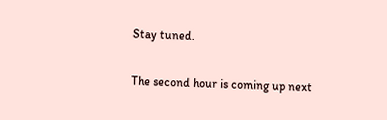Stay tuned.

The second hour is coming up next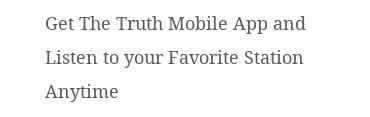Get The Truth Mobile App and Listen to your Favorite Station Anytime